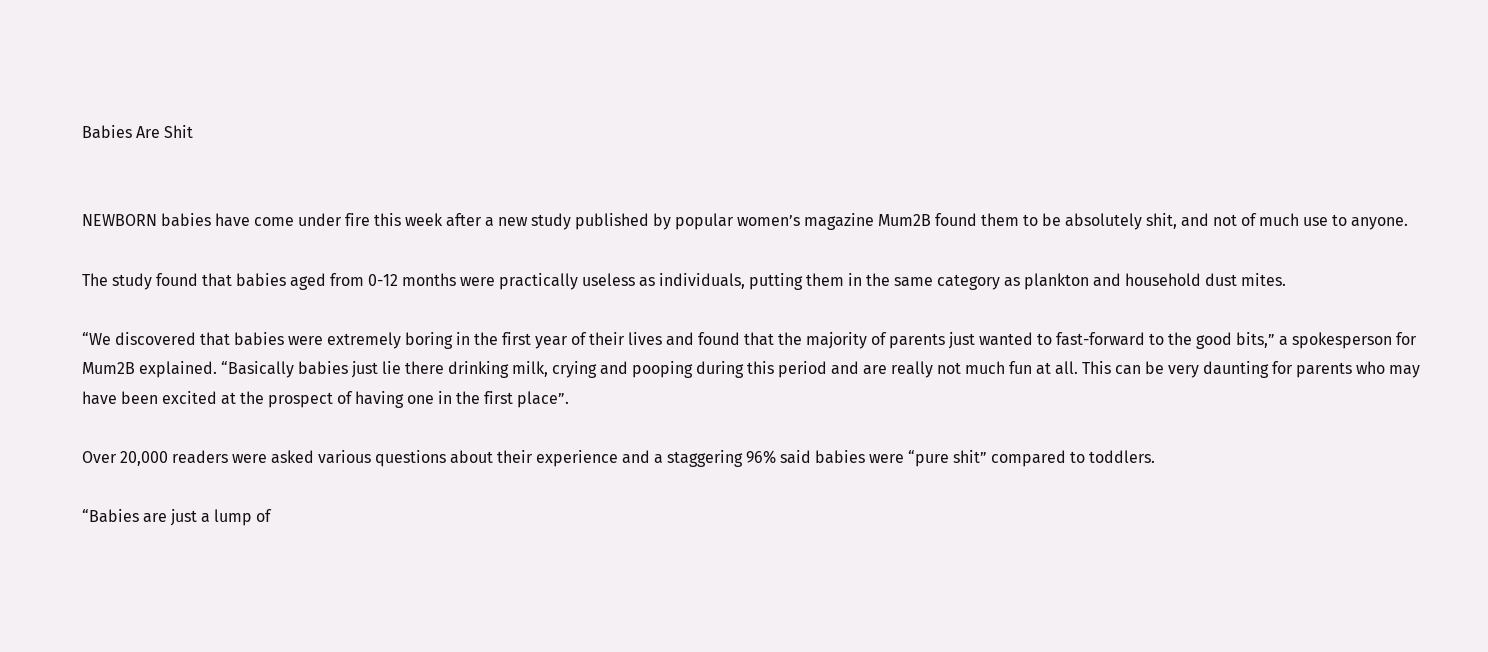Babies Are Shit


NEWBORN babies have come under fire this week after a new study published by popular women’s magazine Mum2B found them to be absolutely shit, and not of much use to anyone.

The study found that babies aged from 0-12 months were practically useless as individuals, putting them in the same category as plankton and household dust mites.

“We discovered that babies were extremely boring in the first year of their lives and found that the majority of parents just wanted to fast-forward to the good bits,” a spokesperson for Mum2B explained. “Basically babies just lie there drinking milk, crying and pooping during this period and are really not much fun at all. This can be very daunting for parents who may have been excited at the prospect of having one in the first place”.

Over 20,000 readers were asked various questions about their experience and a staggering 96% said babies were “pure shit” compared to toddlers.

“Babies are just a lump of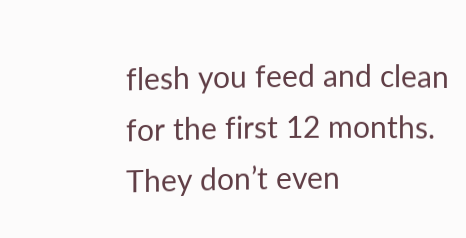flesh you feed and clean for the first 12 months. They don’t even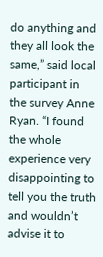do anything and they all look the same,” said local participant in the survey Anne Ryan. “I found the whole experience very disappointing to tell you the truth and wouldn’t advise it to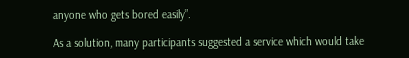anyone who gets bored easily”.

As a solution, many participants suggested a service which would take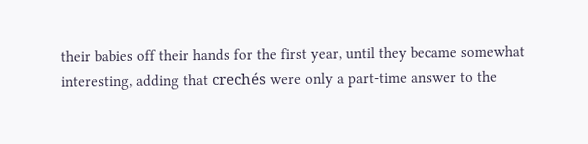their babies off their hands for the first year, until they became somewhat interesting, adding that crechés were only a part-time answer to the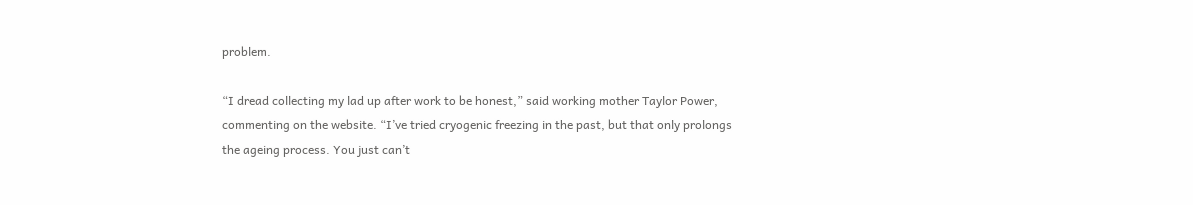problem.

“I dread collecting my lad up after work to be honest,” said working mother Taylor Power, commenting on the website. “I’ve tried cryogenic freezing in the past, but that only prolongs the ageing process. You just can’t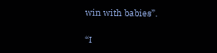win with babies”.

“I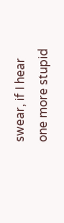swear, if I hear one more stupid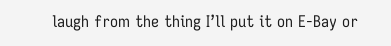laugh from the thing I’ll put it on E-Bay or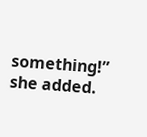something!” she added.